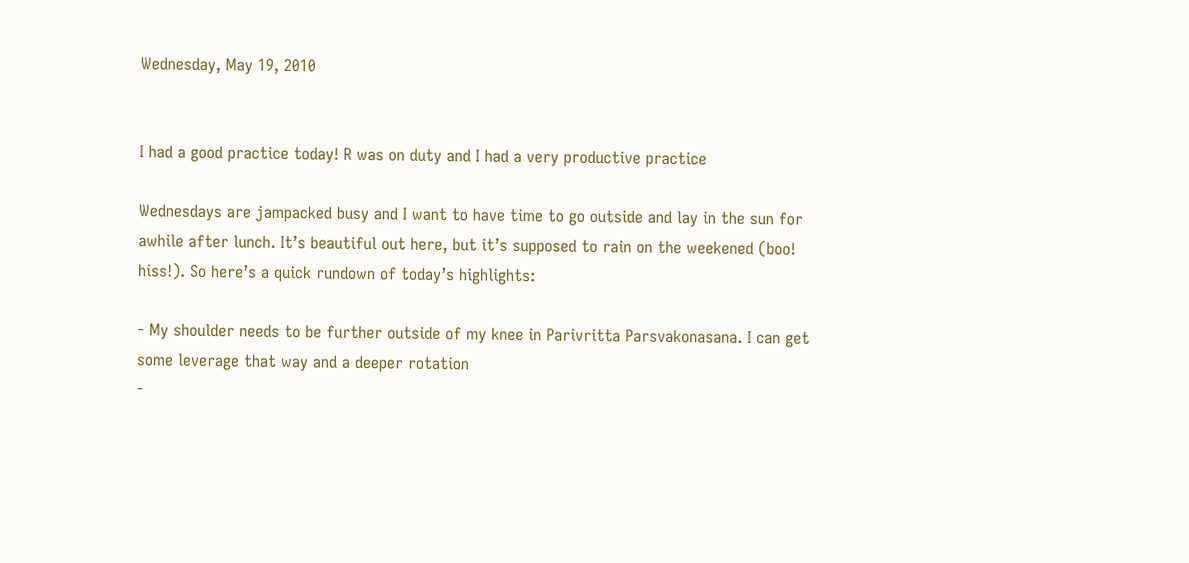Wednesday, May 19, 2010


I had a good practice today! R was on duty and I had a very productive practice

Wednesdays are jampacked busy and I want to have time to go outside and lay in the sun for awhile after lunch. It’s beautiful out here, but it’s supposed to rain on the weekened (boo! hiss!). So here’s a quick rundown of today’s highlights:

- My shoulder needs to be further outside of my knee in Parivritta Parsvakonasana. I can get some leverage that way and a deeper rotation
-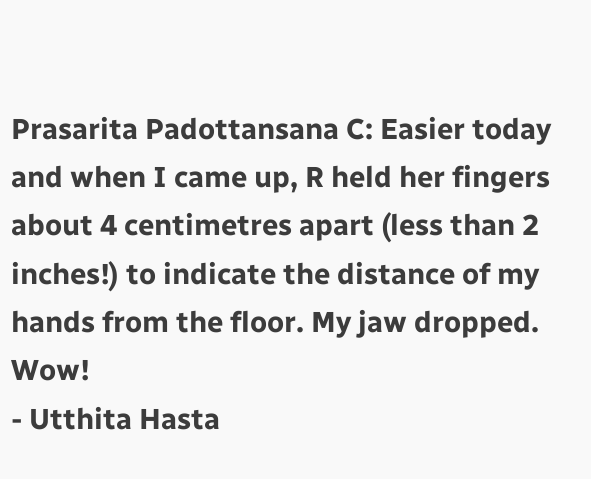Prasarita Padottansana C: Easier today and when I came up, R held her fingers about 4 centimetres apart (less than 2 inches!) to indicate the distance of my hands from the floor. My jaw dropped. Wow!
- Utthita Hasta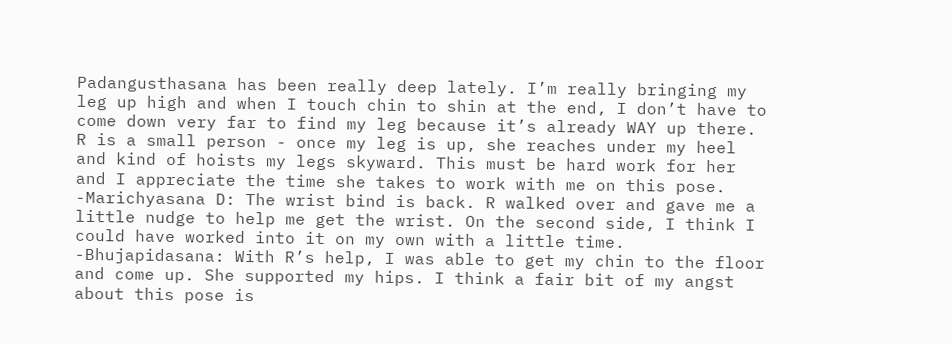Padangusthasana has been really deep lately. I’m really bringing my leg up high and when I touch chin to shin at the end, I don’t have to come down very far to find my leg because it’s already WAY up there. R is a small person - once my leg is up, she reaches under my heel and kind of hoists my legs skyward. This must be hard work for her and I appreciate the time she takes to work with me on this pose.
-Marichyasana D: The wrist bind is back. R walked over and gave me a little nudge to help me get the wrist. On the second side, I think I could have worked into it on my own with a little time.
-Bhujapidasana: With R’s help, I was able to get my chin to the floor and come up. She supported my hips. I think a fair bit of my angst about this pose is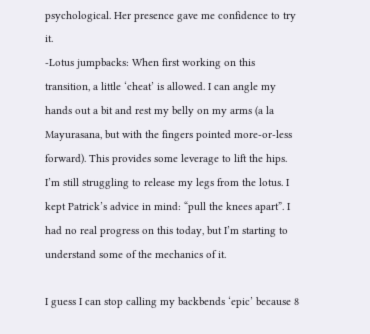psychological. Her presence gave me confidence to try it.
-Lotus jumpbacks: When first working on this transition, a little ‘cheat’ is allowed. I can angle my hands out a bit and rest my belly on my arms (a la Mayurasana, but with the fingers pointed more-or-less forward). This provides some leverage to lift the hips. I’m still struggling to release my legs from the lotus. I kept Patrick’s advice in mind: “pull the knees apart”. I had no real progress on this today, but I’m starting to understand some of the mechanics of it.

I guess I can stop calling my backbends ‘epic’ because 8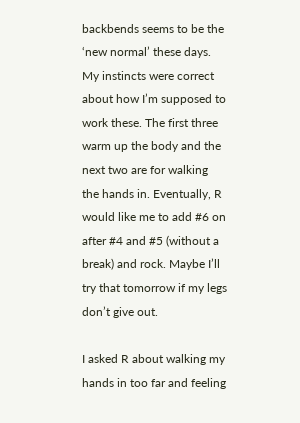backbends seems to be the ‘new normal’ these days. My instincts were correct about how I’m supposed to work these. The first three warm up the body and the next two are for walking the hands in. Eventually, R would like me to add #6 on after #4 and #5 (without a break) and rock. Maybe I’ll try that tomorrow if my legs don’t give out.

I asked R about walking my hands in too far and feeling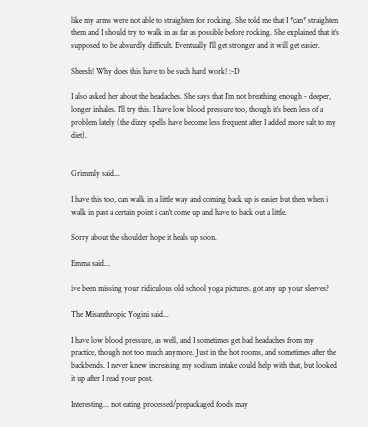like my arms were not able to straighten for rocking. She told me that I *can* straighten them and I should try to walk in as far as possible before rocking. She explained that it’s supposed to be absurdly difficult. Eventually I’ll get stronger and it will get easier.

Sheesh! Why does this have to be such hard work! :-D

I also asked her about the headaches. She says that I’m not breathing enough - deeper, longer inhales. I’ll try this. I have low blood pressure too, though it’s been less of a problem lately (the dizzy spells have become less frequent after I added more salt to my diet).


Grimmly said...

I have this too, can walk in a little way and coming back up is easier but then when i walk in past a certain point i can't come up and have to back out a little.

Sorry about the shoulder hope it heals up soon.

Emma said...

ive been missing your ridiculous old school yoga pictures. got any up your sleeves?

The Misanthropic Yogini said...

I have low blood pressure, as well, and I sometimes get bad headaches from my practice, though not too much anymore. Just in the hot rooms, and sometimes after the backbends. I never knew increasing my sodium intake could help with that, but looked it up after I read your post.

Interesting... not eating processed/prepackaged foods may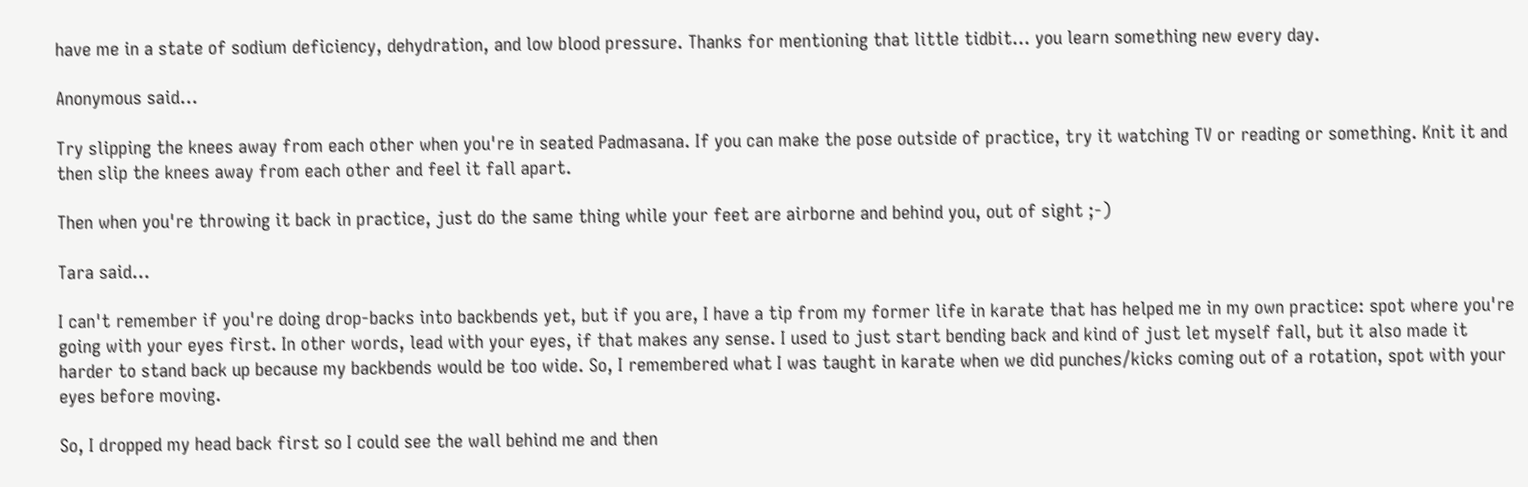have me in a state of sodium deficiency, dehydration, and low blood pressure. Thanks for mentioning that little tidbit... you learn something new every day.

Anonymous said...

Try slipping the knees away from each other when you're in seated Padmasana. If you can make the pose outside of practice, try it watching TV or reading or something. Knit it and then slip the knees away from each other and feel it fall apart.

Then when you're throwing it back in practice, just do the same thing while your feet are airborne and behind you, out of sight ;-)

Tara said...

I can't remember if you're doing drop-backs into backbends yet, but if you are, I have a tip from my former life in karate that has helped me in my own practice: spot where you're going with your eyes first. In other words, lead with your eyes, if that makes any sense. I used to just start bending back and kind of just let myself fall, but it also made it harder to stand back up because my backbends would be too wide. So, I remembered what I was taught in karate when we did punches/kicks coming out of a rotation, spot with your eyes before moving.

So, I dropped my head back first so I could see the wall behind me and then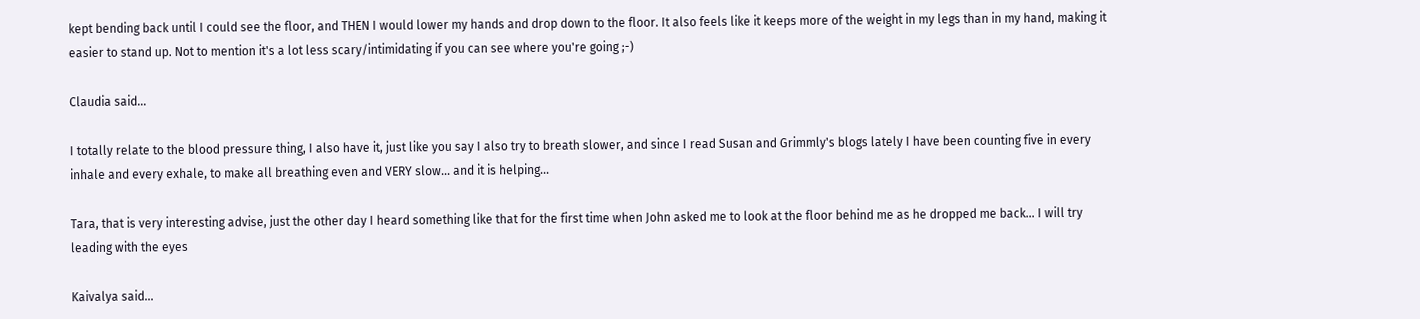kept bending back until I could see the floor, and THEN I would lower my hands and drop down to the floor. It also feels like it keeps more of the weight in my legs than in my hand, making it easier to stand up. Not to mention it's a lot less scary/intimidating if you can see where you're going ;-)

Claudia said...

I totally relate to the blood pressure thing, I also have it, just like you say I also try to breath slower, and since I read Susan and Grimmly's blogs lately I have been counting five in every inhale and every exhale, to make all breathing even and VERY slow... and it is helping...

Tara, that is very interesting advise, just the other day I heard something like that for the first time when John asked me to look at the floor behind me as he dropped me back... I will try leading with the eyes

Kaivalya said...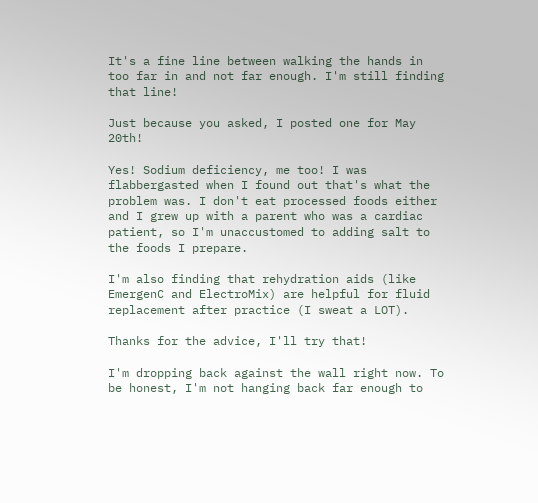It's a fine line between walking the hands in too far in and not far enough. I'm still finding that line!

Just because you asked, I posted one for May 20th!

Yes! Sodium deficiency, me too! I was flabbergasted when I found out that's what the problem was. I don't eat processed foods either and I grew up with a parent who was a cardiac patient, so I'm unaccustomed to adding salt to the foods I prepare.

I'm also finding that rehydration aids (like EmergenC and ElectroMix) are helpful for fluid replacement after practice (I sweat a LOT).

Thanks for the advice, I'll try that!

I'm dropping back against the wall right now. To be honest, I'm not hanging back far enough to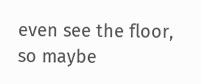even see the floor, so maybe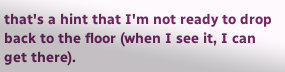that's a hint that I'm not ready to drop back to the floor (when I see it, I can get there).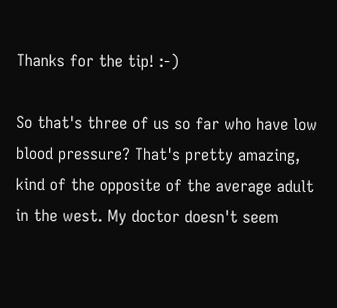Thanks for the tip! :-)

So that's three of us so far who have low blood pressure? That's pretty amazing, kind of the opposite of the average adult in the west. My doctor doesn't seem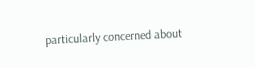particularly concerned about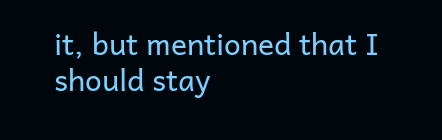it, but mentioned that I should stay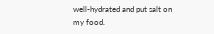well-hydrated and put salt on my food.